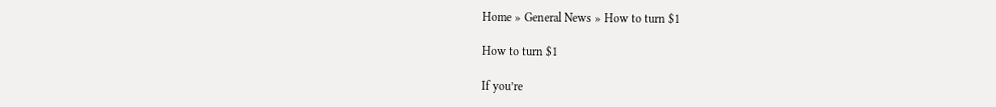Home » General News » How to turn $1

How to turn $1

If you’re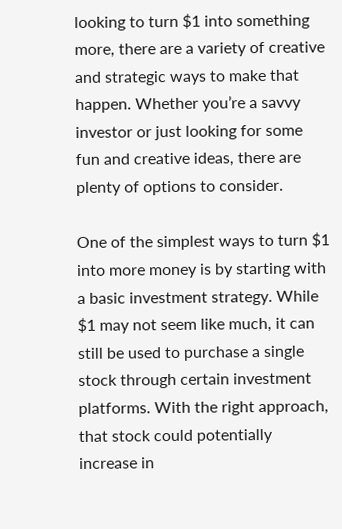looking to turn $1 into something more, there are a variety of creative and strategic ways to make that happen. Whether you’re a savvy investor or just looking for some fun and creative ideas, there are plenty of options to consider.

One of the simplest ways to turn $1 into more money is by starting with a basic investment strategy. While $1 may not seem like much, it can still be used to purchase a single stock through certain investment platforms. With the right approach, that stock could potentially increase in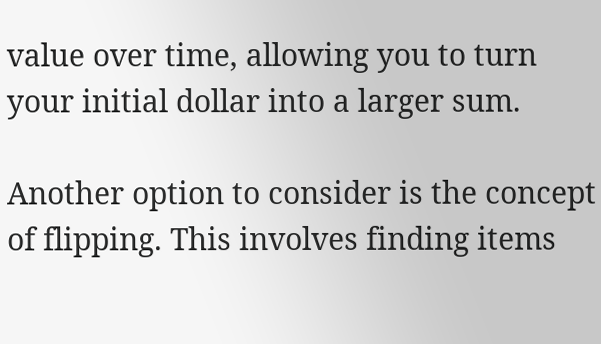value over time, allowing you to turn your initial dollar into a larger sum.

Another option to consider is the concept of flipping. This involves finding items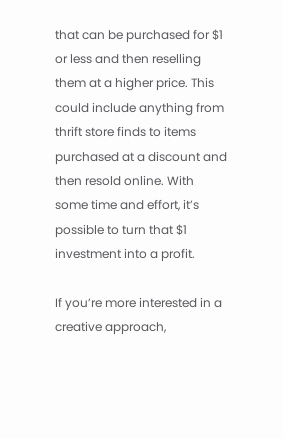that can be purchased for $1 or less and then reselling them at a higher price. This could include anything from thrift store finds to items purchased at a discount and then resold online. With some time and effort, it’s possible to turn that $1 investment into a profit.

If you’re more interested in a creative approach,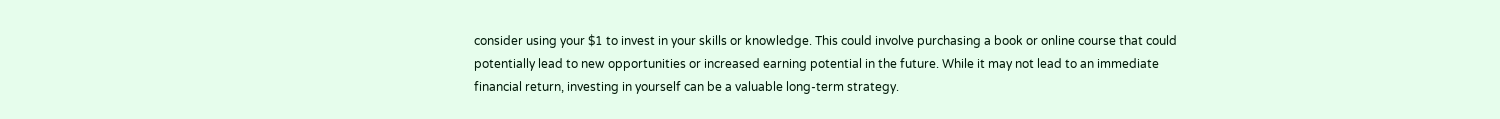consider using your $1 to invest in your skills or knowledge. This could involve purchasing a book or online course that could potentially lead to new opportunities or increased earning potential in the future. While it may not lead to an immediate financial return, investing in yourself can be a valuable long-term strategy.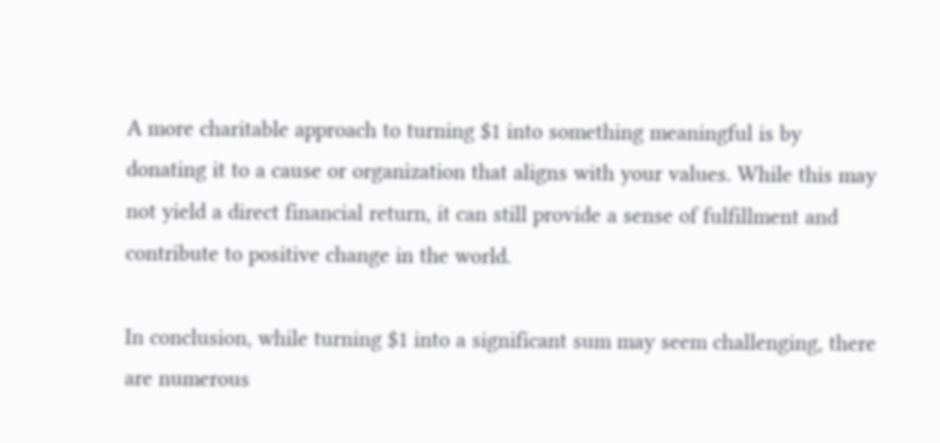A more charitable approach to turning $1 into something meaningful is by donating it to a cause or organization that aligns with your values. While this may not yield a direct financial return, it can still provide a sense of fulfillment and contribute to positive change in the world.

In conclusion, while turning $1 into a significant sum may seem challenging, there are numerous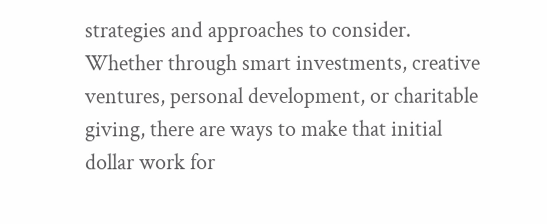strategies and approaches to consider. Whether through smart investments, creative ventures, personal development, or charitable giving, there are ways to make that initial dollar work for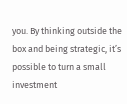you. By thinking outside the box and being strategic, it’s possible to turn a small investment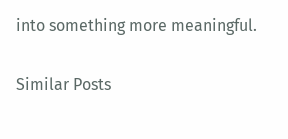into something more meaningful.

Similar Posts